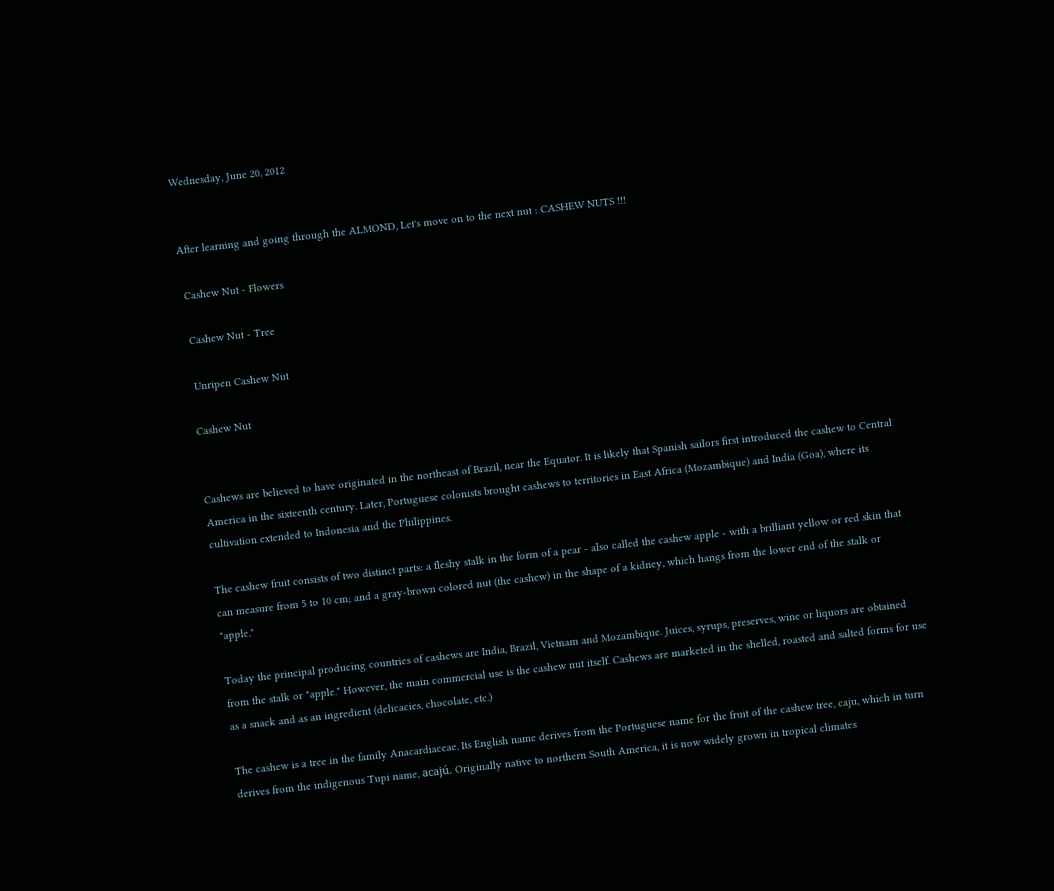Wednesday, June 20, 2012


After learning and going through the ALMOND, Let's move on to the next nut : CASHEW NUTS !!!

 Cashew Nut - Flowers

 Cashew Nut - Tree

 Unripen Cashew Nut

Cashew Nut


Cashews are believed to have originated in the northeast of Brazil, near the Equator. It is likely that Spanish sailors first introduced the cashew to Central America in the sixteenth century. Later, Portuguese colonists brought cashews to territories in East Africa (Mozambique) and India (Goa), where its cultivation extended to Indonesia and the Philippines.

The cashew fruit consists of two distinct parts: a fleshy stalk in the form of a pear - also called the cashew apple - with a brilliant yellow or red skin that can measure from 5 to 10 cm; and a gray-brown colored nut (the cashew) in the shape of a kidney, which hangs from the lower end of the stalk or "apple."

Today the principal producing countries of cashews are India, Brazil, Vietnam and Mozambique. Juices, syrups, preserves, wine or liquors are obtained from the stalk or "apple." However, the main commercial use is the cashew nut itself. Cashews are marketed in the shelled, roasted and salted forms for use as a snack and as an ingredient (delicacies, chocolate, etc.)

The cashew is a tree in the family Anacardiaceae. Its English name derives from the Portuguese name for the fruit of the cashew tree, caju, which in turn derives from the indigenous Tupi name, acajú. Originally native to northern South America, it is now widely grown in tropical climates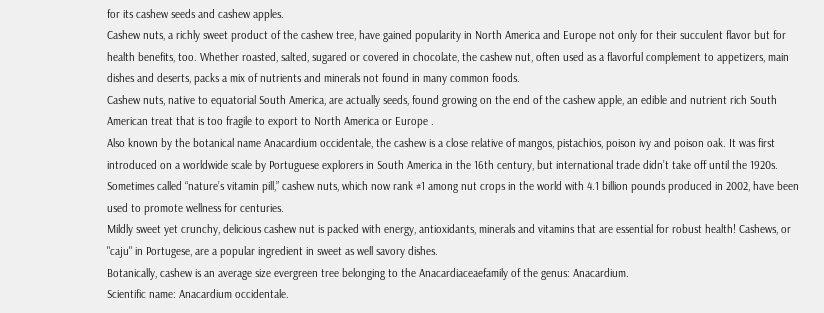for its cashew seeds and cashew apples.
Cashew nuts, a richly sweet product of the cashew tree, have gained popularity in North America and Europe not only for their succulent flavor but for health benefits, too. Whether roasted, salted, sugared or covered in chocolate, the cashew nut, often used as a flavorful complement to appetizers, main dishes and deserts, packs a mix of nutrients and minerals not found in many common foods.
Cashew nuts, native to equatorial South America, are actually seeds, found growing on the end of the cashew apple, an edible and nutrient rich South American treat that is too fragile to export to North America or Europe .
Also known by the botanical name Anacardium occidentale, the cashew is a close relative of mangos, pistachios, poison ivy and poison oak. It was first introduced on a worldwide scale by Portuguese explorers in South America in the 16th century, but international trade didn’t take off until the 1920s.
Sometimes called “nature’s vitamin pill,” cashew nuts, which now rank #1 among nut crops in the world with 4.1 billion pounds produced in 2002, have been used to promote wellness for centuries.
Mildly sweet yet crunchy, delicious cashew nut is packed with energy, antioxidants, minerals and vitamins that are essential for robust health! Cashews, or "caju" in Portugese, are a popular ingredient in sweet as well savory dishes.
Botanically, cashew is an average size evergreen tree belonging to the Anacardiaceaefamily of the genus: Anacardium.
Scientific name: Anacardium occidentale.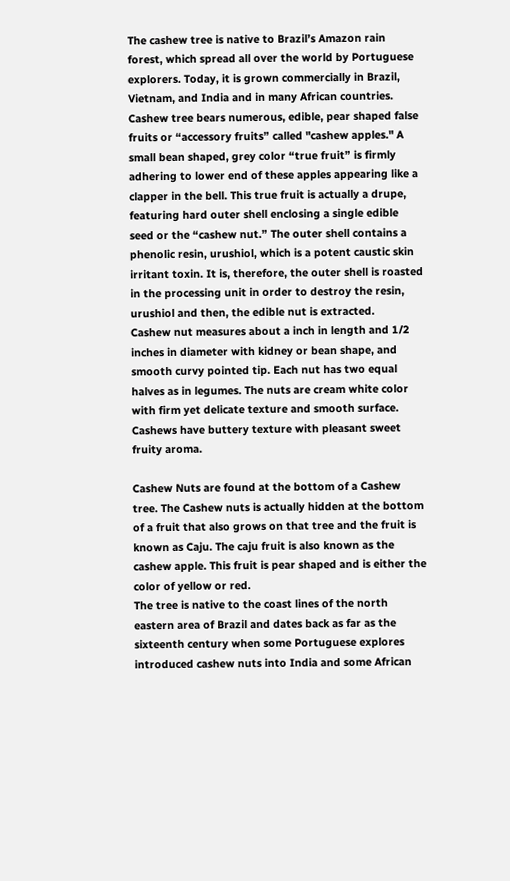The cashew tree is native to Brazil’s Amazon rain forest, which spread all over the world by Portuguese explorers. Today, it is grown commercially in Brazil, Vietnam, and India and in many African countries.
Cashew tree bears numerous, edible, pear shaped false fruits or “accessory fruits” called "cashew apples." A small bean shaped, grey color “true fruit” is firmly adhering to lower end of these apples appearing like a clapper in the bell. This true fruit is actually a drupe, featuring hard outer shell enclosing a single edible seed or the “cashew nut.” The outer shell contains a phenolic resin, urushiol, which is a potent caustic skin irritant toxin. It is, therefore, the outer shell is roasted in the processing unit in order to destroy the resin, urushiol and then, the edible nut is extracted.
Cashew nut measures about a inch in length and 1/2 inches in diameter with kidney or bean shape, and smooth curvy pointed tip. Each nut has two equal halves as in legumes. The nuts are cream white color with firm yet delicate texture and smooth surface. Cashews have buttery texture with pleasant sweet fruity aroma.

Cashew Nuts are found at the bottom of a Cashew tree. The Cashew nuts is actually hidden at the bottom of a fruit that also grows on that tree and the fruit is known as Caju. The caju fruit is also known as the cashew apple. This fruit is pear shaped and is either the color of yellow or red.
The tree is native to the coast lines of the north eastern area of Brazil and dates back as far as the sixteenth century when some Portuguese explores introduced cashew nuts into India and some African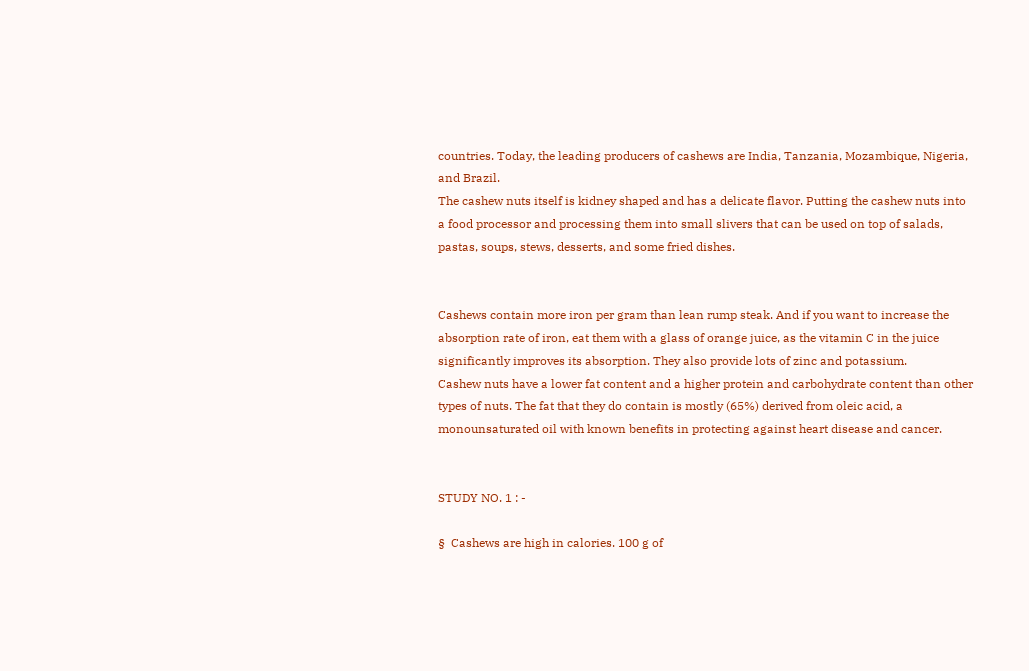countries. Today, the leading producers of cashews are India, Tanzania, Mozambique, Nigeria, and Brazil.
The cashew nuts itself is kidney shaped and has a delicate flavor. Putting the cashew nuts into a food processor and processing them into small slivers that can be used on top of salads, pastas, soups, stews, desserts, and some fried dishes.


Cashews contain more iron per gram than lean rump steak. And if you want to increase the absorption rate of iron, eat them with a glass of orange juice, as the vitamin C in the juice significantly improves its absorption. They also provide lots of zinc and potassium.
Cashew nuts have a lower fat content and a higher protein and carbohydrate content than other types of nuts. The fat that they do contain is mostly (65%) derived from oleic acid, a monounsaturated oil with known benefits in protecting against heart disease and cancer.


STUDY NO. 1 : -

§  Cashews are high in calories. 100 g of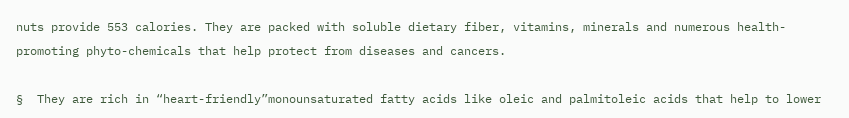nuts provide 553 calories. They are packed with soluble dietary fiber, vitamins, minerals and numerous health-promoting phyto-chemicals that help protect from diseases and cancers.

§  They are rich in “heart-friendly”monounsaturated fatty acids like oleic and palmitoleic acids that help to lower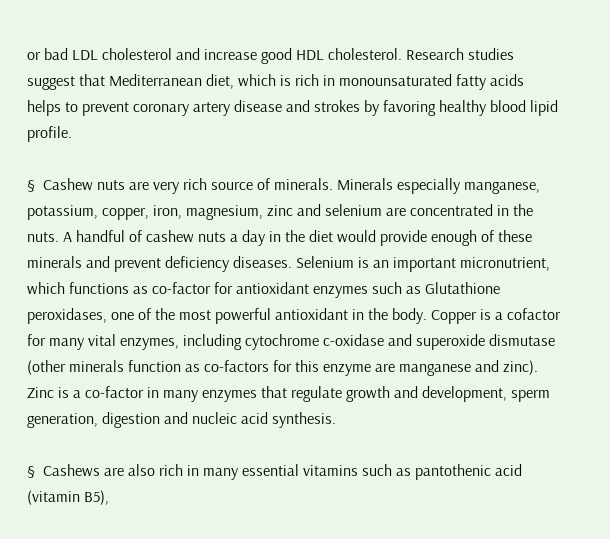or bad LDL cholesterol and increase good HDL cholesterol. Research studies suggest that Mediterranean diet, which is rich in monounsaturated fatty acids helps to prevent coronary artery disease and strokes by favoring healthy blood lipid profile.

§  Cashew nuts are very rich source of minerals. Minerals especially manganese, potassium, copper, iron, magnesium, zinc and selenium are concentrated in the nuts. A handful of cashew nuts a day in the diet would provide enough of these minerals and prevent deficiency diseases. Selenium is an important micronutrient, which functions as co-factor for antioxidant enzymes such as Glutathione peroxidases, one of the most powerful antioxidant in the body. Copper is a cofactor for many vital enzymes, including cytochrome c-oxidase and superoxide dismutase (other minerals function as co-factors for this enzyme are manganese and zinc). Zinc is a co-factor in many enzymes that regulate growth and development, sperm generation, digestion and nucleic acid synthesis.

§  Cashews are also rich in many essential vitamins such as pantothenic acid (vitamin B5),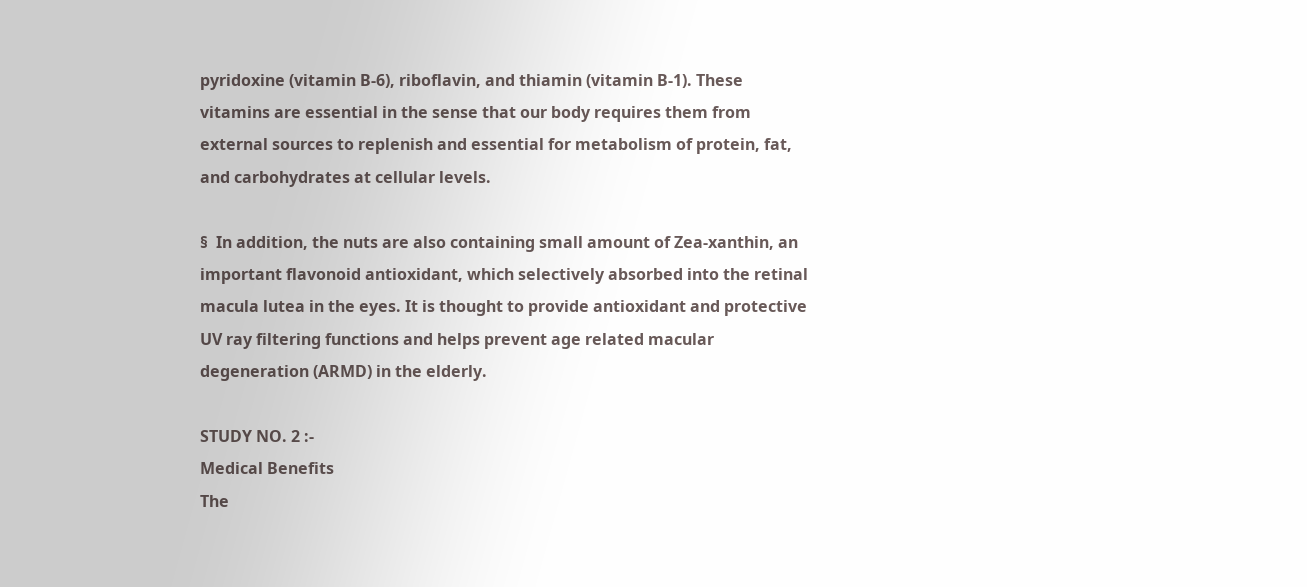pyridoxine (vitamin B-6), riboflavin, and thiamin (vitamin B-1). These vitamins are essential in the sense that our body requires them from external sources to replenish and essential for metabolism of protein, fat, and carbohydrates at cellular levels.

§  In addition, the nuts are also containing small amount of Zea-xanthin, an important flavonoid antioxidant, which selectively absorbed into the retinal macula lutea in the eyes. It is thought to provide antioxidant and protective UV ray filtering functions and helps prevent age related macular degeneration (ARMD) in the elderly.

STUDY NO. 2 :-
Medical Benefits
The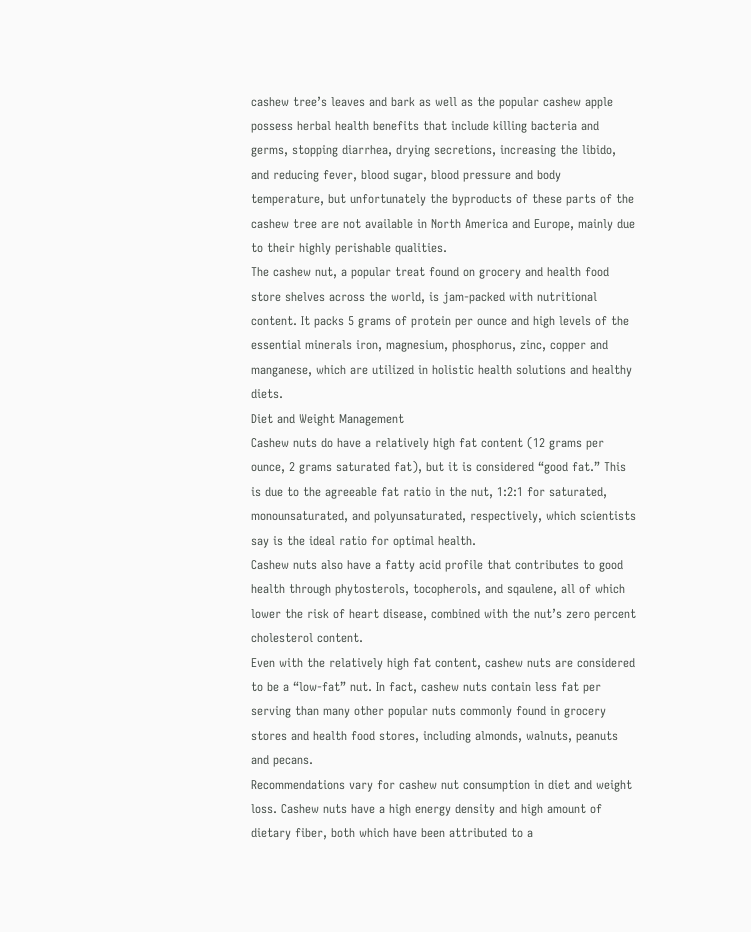cashew tree’s leaves and bark as well as the popular cashew apple possess herbal health benefits that include killing bacteria and germs, stopping diarrhea, drying secretions, increasing the libido, and reducing fever, blood sugar, blood pressure and body temperature, but unfortunately the byproducts of these parts of the cashew tree are not available in North America and Europe, mainly due to their highly perishable qualities.
The cashew nut, a popular treat found on grocery and health food store shelves across the world, is jam-packed with nutritional content. It packs 5 grams of protein per ounce and high levels of the essential minerals iron, magnesium, phosphorus, zinc, copper and manganese, which are utilized in holistic health solutions and healthy diets.
Diet and Weight Management
Cashew nuts do have a relatively high fat content (12 grams per ounce, 2 grams saturated fat), but it is considered “good fat.” This is due to the agreeable fat ratio in the nut, 1:2:1 for saturated, monounsaturated, and polyunsaturated, respectively, which scientists say is the ideal ratio for optimal health.
Cashew nuts also have a fatty acid profile that contributes to good health through phytosterols, tocopherols, and sqaulene, all of which lower the risk of heart disease, combined with the nut’s zero percent cholesterol content.
Even with the relatively high fat content, cashew nuts are considered to be a “low-fat” nut. In fact, cashew nuts contain less fat per serving than many other popular nuts commonly found in grocery stores and health food stores, including almonds, walnuts, peanuts and pecans.
Recommendations vary for cashew nut consumption in diet and weight loss. Cashew nuts have a high energy density and high amount of dietary fiber, both which have been attributed to a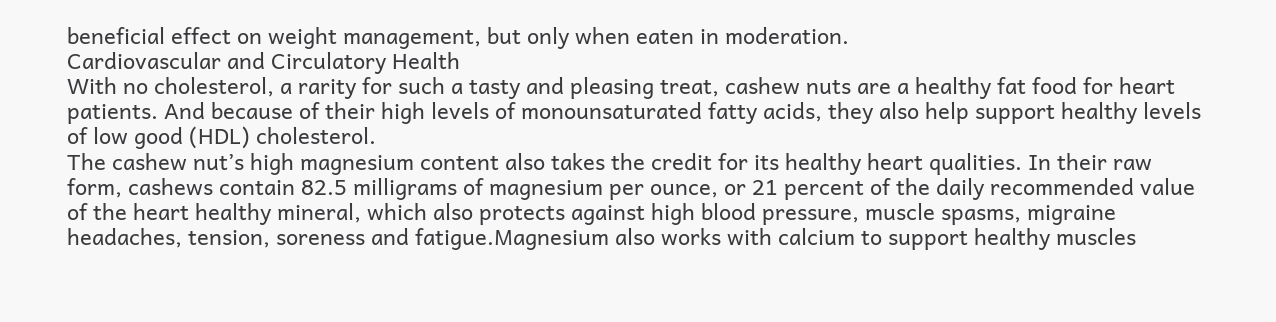beneficial effect on weight management, but only when eaten in moderation.
Cardiovascular and Circulatory Health
With no cholesterol, a rarity for such a tasty and pleasing treat, cashew nuts are a healthy fat food for heart patients. And because of their high levels of monounsaturated fatty acids, they also help support healthy levels of low good (HDL) cholesterol.
The cashew nut’s high magnesium content also takes the credit for its healthy heart qualities. In their raw form, cashews contain 82.5 milligrams of magnesium per ounce, or 21 percent of the daily recommended value of the heart healthy mineral, which also protects against high blood pressure, muscle spasms, migraine headaches, tension, soreness and fatigue.Magnesium also works with calcium to support healthy muscles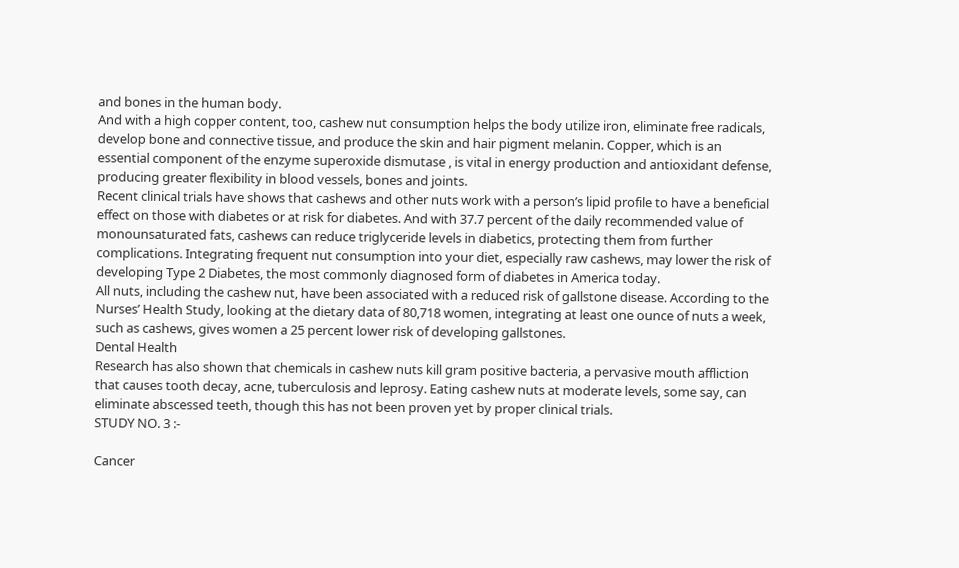and bones in the human body.
And with a high copper content, too, cashew nut consumption helps the body utilize iron, eliminate free radicals, develop bone and connective tissue, and produce the skin and hair pigment melanin. Copper, which is an essential component of the enzyme superoxide dismutase , is vital in energy production and antioxidant defense, producing greater flexibility in blood vessels, bones and joints.
Recent clinical trials have shows that cashews and other nuts work with a person’s lipid profile to have a beneficial effect on those with diabetes or at risk for diabetes. And with 37.7 percent of the daily recommended value of monounsaturated fats, cashews can reduce triglyceride levels in diabetics, protecting them from further complications. Integrating frequent nut consumption into your diet, especially raw cashews, may lower the risk of developing Type 2 Diabetes, the most commonly diagnosed form of diabetes in America today.
All nuts, including the cashew nut, have been associated with a reduced risk of gallstone disease. According to the Nurses’ Health Study, looking at the dietary data of 80,718 women, integrating at least one ounce of nuts a week, such as cashews, gives women a 25 percent lower risk of developing gallstones.
Dental Health
Research has also shown that chemicals in cashew nuts kill gram positive bacteria, a pervasive mouth affliction that causes tooth decay, acne, tuberculosis and leprosy. Eating cashew nuts at moderate levels, some say, can eliminate abscessed teeth, though this has not been proven yet by proper clinical trials.
STUDY NO. 3 :-

Cancer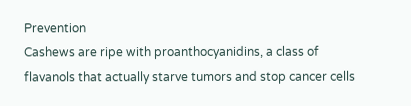Prevention
Cashews are ripe with proanthocyanidins, a class of flavanols that actually starve tumors and stop cancer cells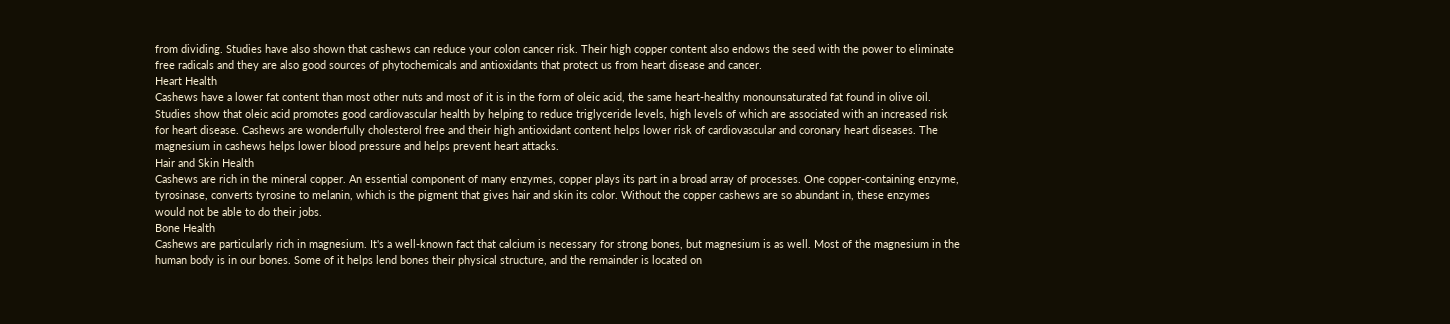from dividing. Studies have also shown that cashews can reduce your colon cancer risk. Their high copper content also endows the seed with the power to eliminate free radicals and they are also good sources of phytochemicals and antioxidants that protect us from heart disease and cancer.
Heart Health
Cashews have a lower fat content than most other nuts and most of it is in the form of oleic acid, the same heart-healthy monounsaturated fat found in olive oil. Studies show that oleic acid promotes good cardiovascular health by helping to reduce triglyceride levels, high levels of which are associated with an increased risk for heart disease. Cashews are wonderfully cholesterol free and their high antioxidant content helps lower risk of cardiovascular and coronary heart diseases. The magnesium in cashews helps lower blood pressure and helps prevent heart attacks.
Hair and Skin Health
Cashews are rich in the mineral copper. An essential component of many enzymes, copper plays its part in a broad array of processes. One copper-containing enzyme, tyrosinase, converts tyrosine to melanin, which is the pigment that gives hair and skin its color. Without the copper cashews are so abundant in, these enzymes would not be able to do their jobs.
Bone Health
Cashews are particularly rich in magnesium. It's a well-known fact that calcium is necessary for strong bones, but magnesium is as well. Most of the magnesium in the human body is in our bones. Some of it helps lend bones their physical structure, and the remainder is located on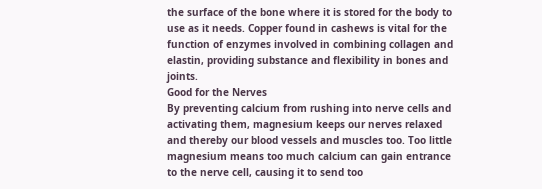the surface of the bone where it is stored for the body to use as it needs. Copper found in cashews is vital for the function of enzymes involved in combining collagen and elastin, providing substance and flexibility in bones and joints.
Good for the Nerves
By preventing calcium from rushing into nerve cells and activating them, magnesium keeps our nerves relaxed and thereby our blood vessels and muscles too. Too little magnesium means too much calcium can gain entrance to the nerve cell, causing it to send too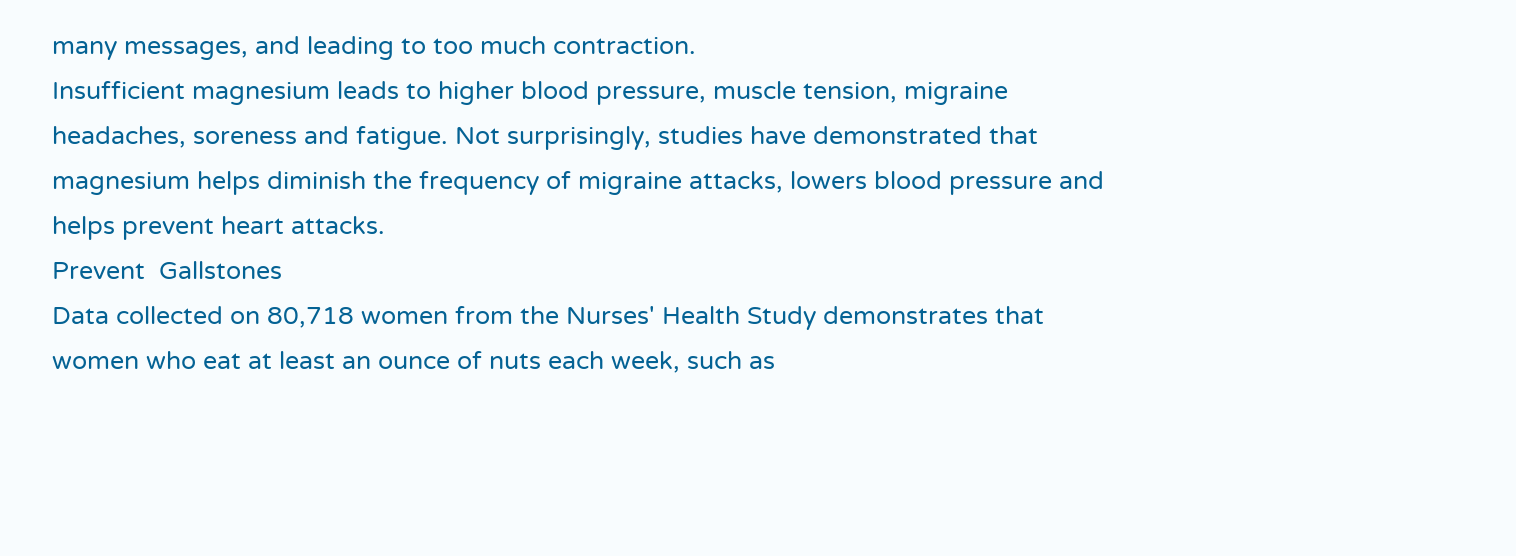many messages, and leading to too much contraction.
Insufficient magnesium leads to higher blood pressure, muscle tension, migraine headaches, soreness and fatigue. Not surprisingly, studies have demonstrated that magnesium helps diminish the frequency of migraine attacks, lowers blood pressure and helps prevent heart attacks.
Prevent  Gallstones
Data collected on 80,718 women from the Nurses' Health Study demonstrates that women who eat at least an ounce of nuts each week, such as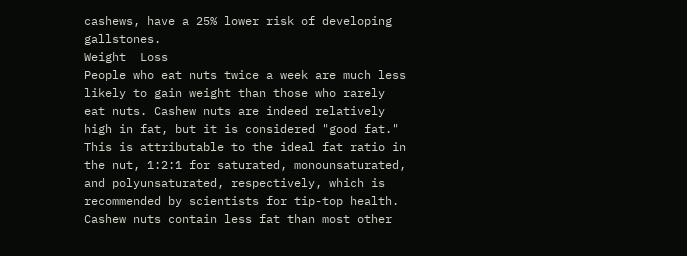cashews, have a 25% lower risk of developing gallstones.
Weight  Loss
People who eat nuts twice a week are much less likely to gain weight than those who rarely eat nuts. Cashew nuts are indeed relatively high in fat, but it is considered "good fat." This is attributable to the ideal fat ratio in the nut, 1:2:1 for saturated, monounsaturated, and polyunsaturated, respectively, which is recommended by scientists for tip-top health. Cashew nuts contain less fat than most other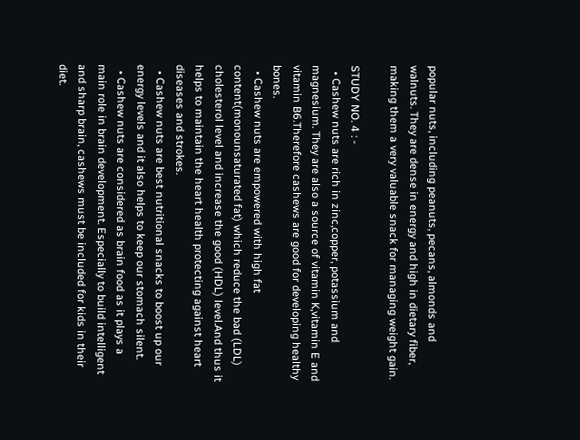popular nuts, including peanuts, pecans, almonds and walnuts. They are dense in energy and high in dietary fiber, making them a very valuable snack for managing weight gain.

STUDY NO. 4 : -
  • Cashew nuts are rich in zinc,copper, potassium and magnesium. They are also a source of vitamin K,vitamin E and vitamin B6.Therefore cashews are good for developing healthy bones.
  • Cashew nuts are empowered with high fat content(monounsaturated fat) which reduce the bad (LDL) cholesterol level and increase the good (HDL) level.And thus it helps to maintain the heart health protecting against heart diseases and strokes.
  • Cashew nuts are best nutritional snacks to boost up our energy levels and it also helps to keep our stomach silent.
  • Cashew nuts are considered as brain food as it plays a main role in brain development. Especially to build intelligent and sharp brain, cashews must be included for kids in their diet.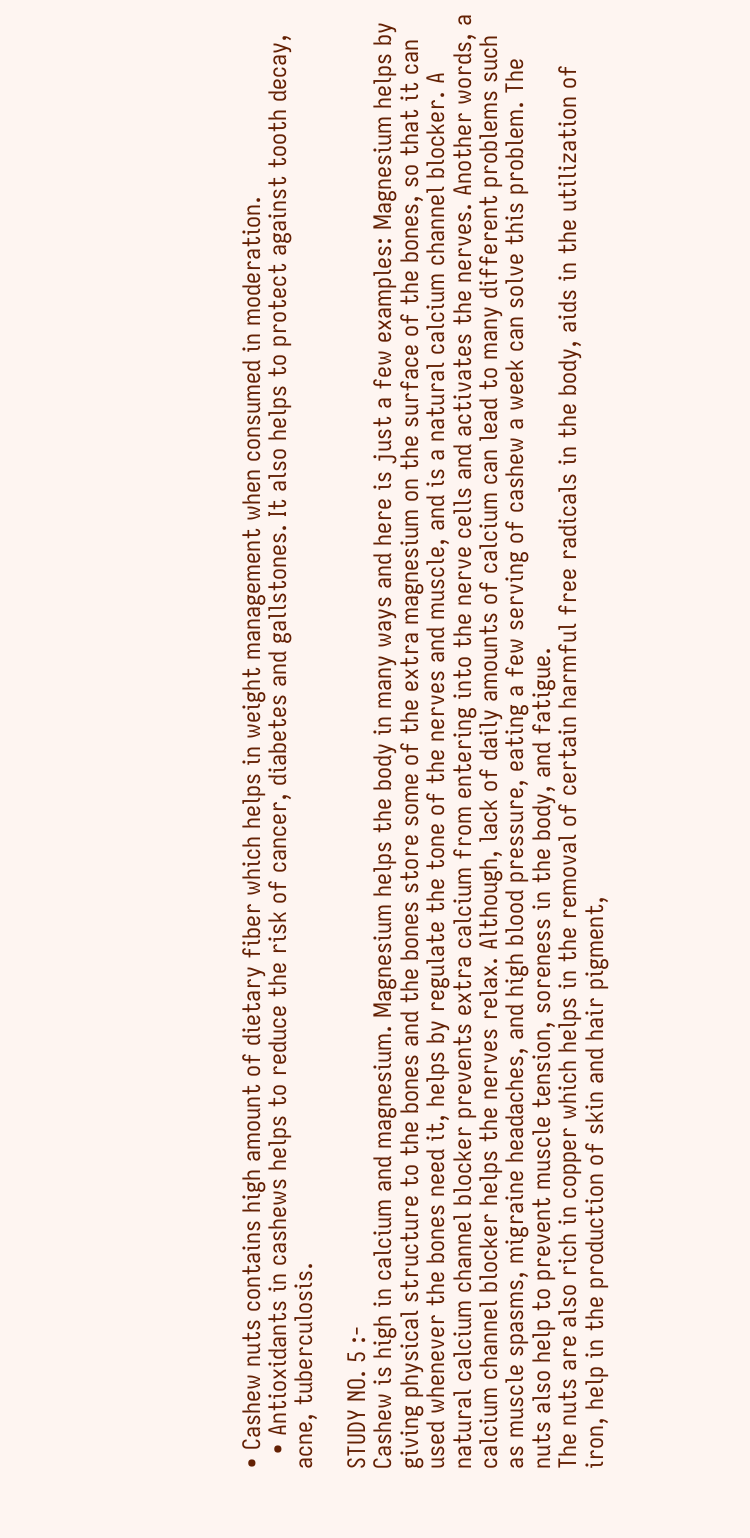• Cashew nuts contains high amount of dietary fiber which helps in weight management when consumed in moderation.
  • Antioxidants in cashews helps to reduce the risk of cancer, diabetes and gallstones. It also helps to protect against tooth decay, acne, tuberculosis.

STUDY NO. 5 :-
Cashew is high in calcium and magnesium. Magnesium helps the body in many ways and here is just a few examples: Magnesium helps by giving physical structure to the bones and the bones store some of the extra magnesium on the surface of the bones, so that it can used whenever the bones need it, helps by regulate the tone of the nerves and muscle, and is a natural calcium channel blocker. A natural calcium channel blocker prevents extra calcium from entering into the nerve cells and activates the nerves. Another words, a calcium channel blocker helps the nerves relax. Although, lack of daily amounts of calcium can lead to many different problems such as muscle spasms, migraine headaches, and high blood pressure, eating a few serving of cashew a week can solve this problem. The nuts also help to prevent muscle tension, soreness in the body, and fatigue.
The nuts are also rich in copper which helps in the removal of certain harmful free radicals in the body, aids in the utilization of iron, help in the production of skin and hair pigment,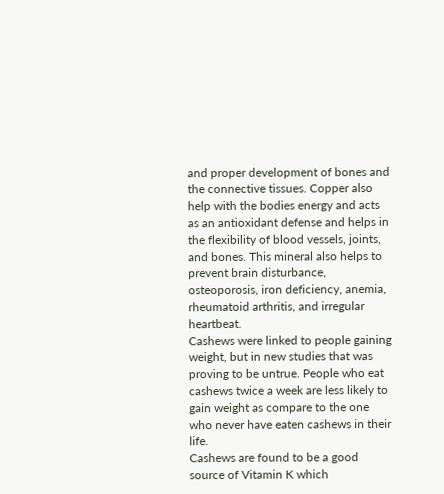and proper development of bones and the connective tissues. Copper also help with the bodies energy and acts as an antioxidant defense and helps in the flexibility of blood vessels, joints, and bones. This mineral also helps to prevent brain disturbance, osteoporosis, iron deficiency, anemia, rheumatoid arthritis, and irregular heartbeat.
Cashews were linked to people gaining weight, but in new studies that was proving to be untrue. People who eat cashews twice a week are less likely to gain weight as compare to the one who never have eaten cashews in their life.
Cashews are found to be a good source of Vitamin K which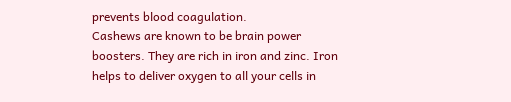prevents blood coagulation.
Cashews are known to be brain power boosters. They are rich in iron and zinc. Iron helps to deliver oxygen to all your cells in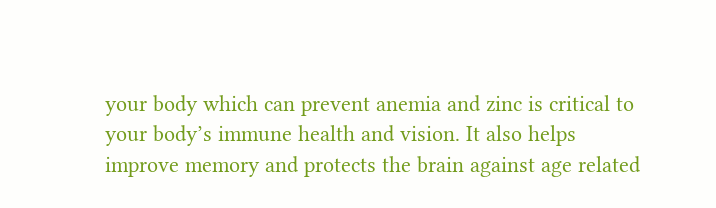your body which can prevent anemia and zinc is critical to your body’s immune health and vision. It also helps improve memory and protects the brain against age related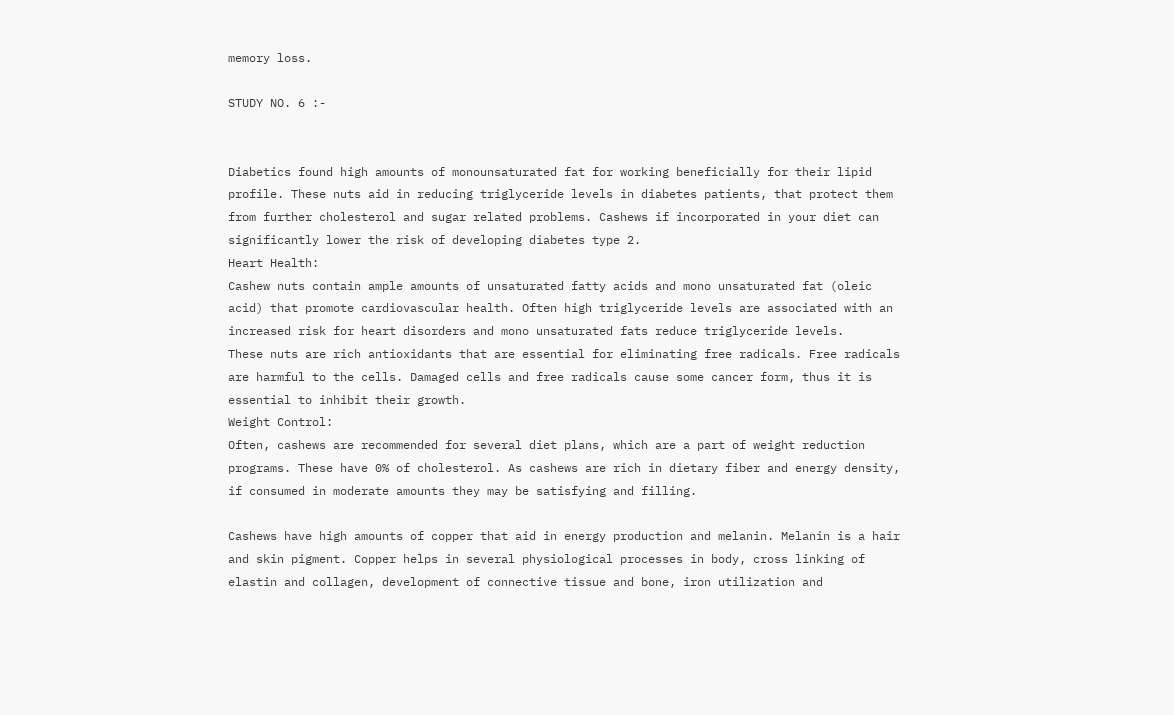memory loss.

STUDY NO. 6 :-


Diabetics found high amounts of monounsaturated fat for working beneficially for their lipid profile. These nuts aid in reducing triglyceride levels in diabetes patients, that protect them from further cholesterol and sugar related problems. Cashews if incorporated in your diet can significantly lower the risk of developing diabetes type 2.
Heart Health:
Cashew nuts contain ample amounts of unsaturated fatty acids and mono unsaturated fat (oleic acid) that promote cardiovascular health. Often high triglyceride levels are associated with an increased risk for heart disorders and mono unsaturated fats reduce triglyceride levels.
These nuts are rich antioxidants that are essential for eliminating free radicals. Free radicals are harmful to the cells. Damaged cells and free radicals cause some cancer form, thus it is essential to inhibit their growth.
Weight Control:
Often, cashews are recommended for several diet plans, which are a part of weight reduction programs. These have 0% of cholesterol. As cashews are rich in dietary fiber and energy density, if consumed in moderate amounts they may be satisfying and filling.

Cashews have high amounts of copper that aid in energy production and melanin. Melanin is a hair and skin pigment. Copper helps in several physiological processes in body, cross linking of elastin and collagen, development of connective tissue and bone, iron utilization and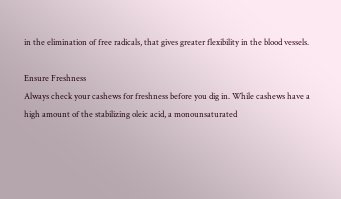in the elimination of free radicals, that gives greater flexibility in the blood vessels.

Ensure Freshness
Always check your cashews for freshness before you dig in. While cashews have a high amount of the stabilizing oleic acid, a monounsaturated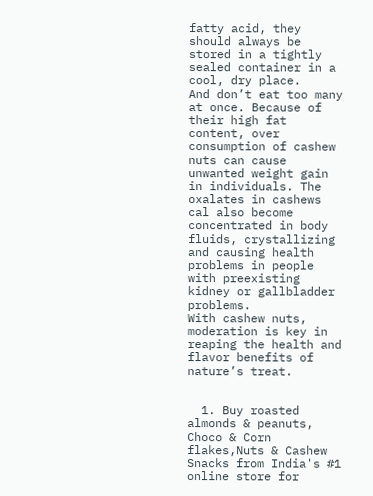fatty acid, they should always be stored in a tightly sealed container in a cool, dry place.
And don’t eat too many at once. Because of their high fat content, over consumption of cashew nuts can cause unwanted weight gain in individuals. The oxalates in cashews cal also become concentrated in body fluids, crystallizing and causing health problems in people with preexisting kidney or gallbladder problems.
With cashew nuts, moderation is key in reaping the health and flavor benefits of nature’s treat.


  1. Buy roasted almonds & peanuts, Choco & Corn flakes,Nuts & Cashew Snacks from India's #1 online store for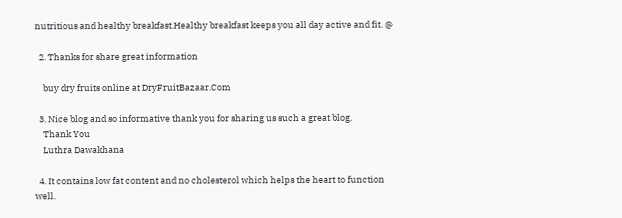nutritious and healthy breakfast.Healthy breakfast keeps you all day active and fit. @

  2. Thanks for share great information

    buy dry fruits online at DryFruitBazaar.Com

  3. Nice blog and so informative thank you for sharing us such a great blog.
    Thank You
    Luthra Dawakhana

  4. It contains low fat content and no cholesterol which helps the heart to function well.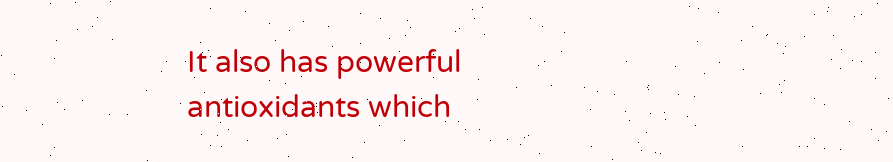It also has powerful antioxidants which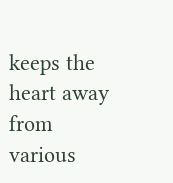keeps the heart away from various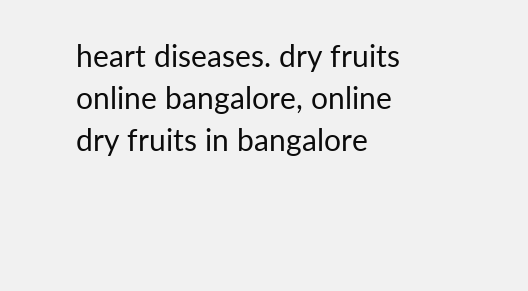heart diseases. dry fruits online bangalore, online dry fruits in bangalore